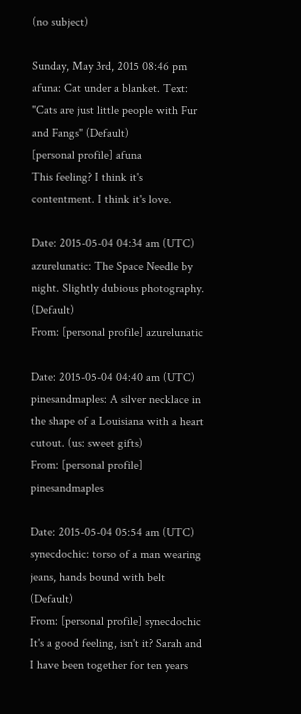(no subject)

Sunday, May 3rd, 2015 08:46 pm
afuna: Cat under a blanket. Text: "Cats are just little people with Fur and Fangs" (Default)
[personal profile] afuna
This feeling? I think it's contentment. I think it's love.

Date: 2015-05-04 04:34 am (UTC)
azurelunatic: The Space Needle by night. Slightly dubious photography. (Default)
From: [personal profile] azurelunatic

Date: 2015-05-04 04:40 am (UTC)
pinesandmaples: A silver necklace in the shape of a Louisiana with a heart cutout. (us: sweet gifts)
From: [personal profile] pinesandmaples

Date: 2015-05-04 05:54 am (UTC)
synecdochic: torso of a man wearing jeans, hands bound with belt (Default)
From: [personal profile] synecdochic
It's a good feeling, isn't it? Sarah and I have been together for ten years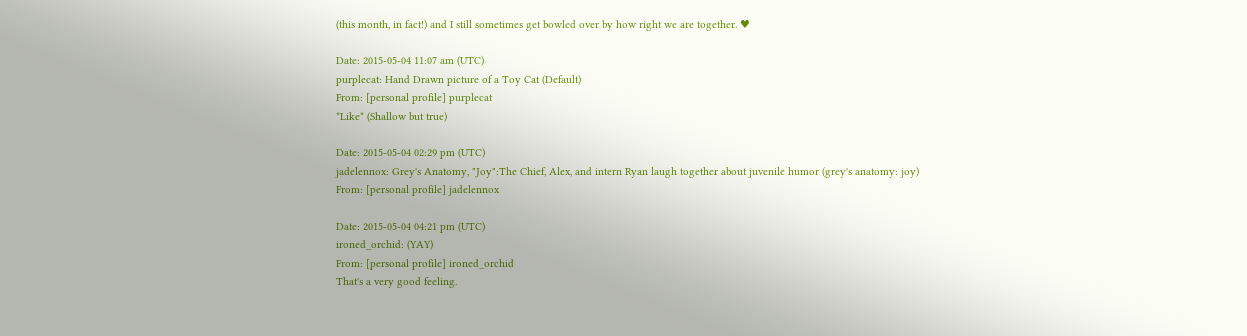(this month, in fact!) and I still sometimes get bowled over by how right we are together. ♥

Date: 2015-05-04 11:07 am (UTC)
purplecat: Hand Drawn picture of a Toy Cat (Default)
From: [personal profile] purplecat
*Like* (Shallow but true)

Date: 2015-05-04 02:29 pm (UTC)
jadelennox: Grey's Anatomy, "Joy":The Chief, Alex, and intern Ryan laugh together about juvenile humor (grey's anatomy: joy)
From: [personal profile] jadelennox

Date: 2015-05-04 04:21 pm (UTC)
ironed_orchid: (YAY)
From: [personal profile] ironed_orchid
That's a very good feeling.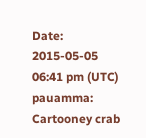Date: 2015-05-05 06:41 pm (UTC)
pauamma: Cartooney crab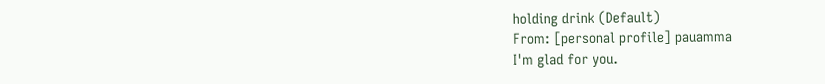holding drink (Default)
From: [personal profile] pauamma
I'm glad for you.